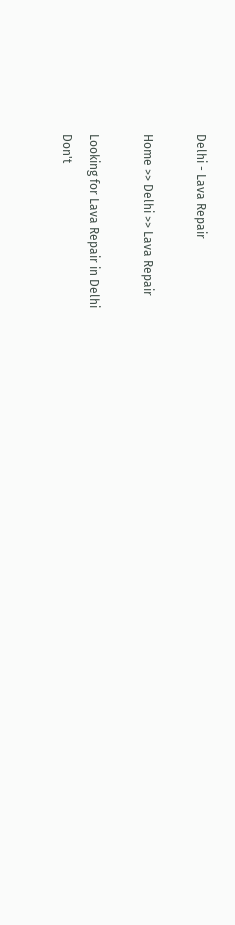Delhi - Lava Repair

Home >> Delhi >> Lava Repair

Looking for Lava Repair in Delhi
Don't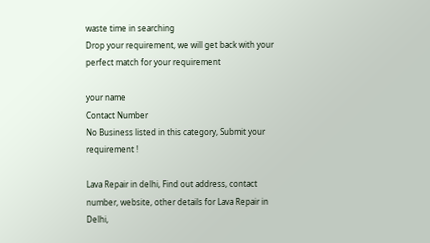waste time in searching
Drop your requirement, we will get back with your perfect match for your requirement

your name
Contact Number
No Business listed in this category, Submit your requirement !

Lava Repair in delhi, Find out address, contact number, website, other details for Lava Repair in Delhi,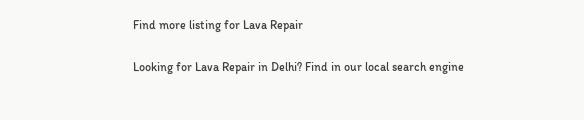Find more listing for Lava Repair

Looking for Lava Repair in Delhi? Find in our local search engine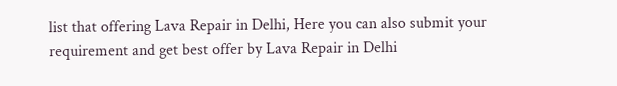list that offering Lava Repair in Delhi, Here you can also submit your requirement and get best offer by Lava Repair in Delhi